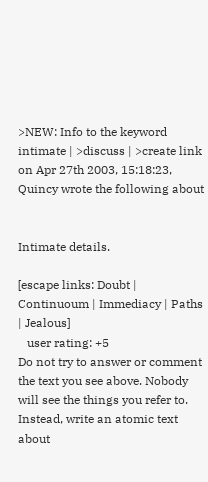>NEW: Info to the keyword intimate | >discuss | >create link
on Apr 27th 2003, 15:18:23, Quincy wrote the following about


Intimate details.

[escape links: Doubt | Continuoum | Immediacy | Paths | Jealous]
   user rating: +5
Do not try to answer or comment the text you see above. Nobody will see the things you refer to. Instead, write an atomic text about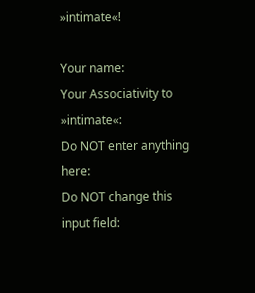»intimate«!

Your name:
Your Associativity to »intimate«:
Do NOT enter anything here:
Do NOT change this input field: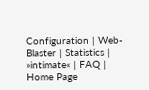Configuration | Web-Blaster | Statistics | »intimate« | FAQ | Home Page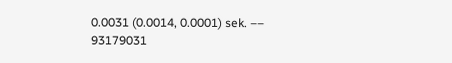0.0031 (0.0014, 0.0001) sek. –– 93179031